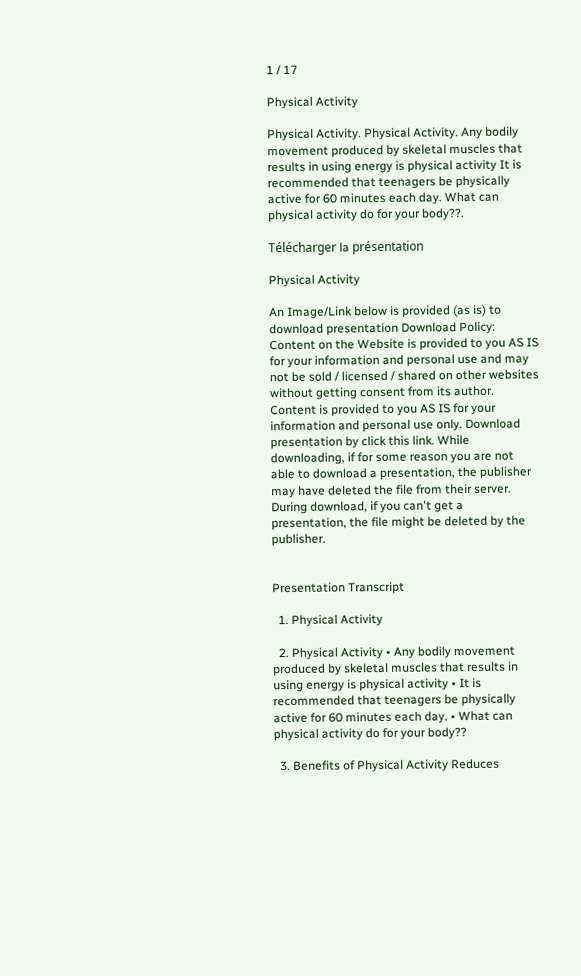1 / 17

Physical Activity

Physical Activity. Physical Activity. Any bodily movement produced by skeletal muscles that results in using energy is physical activity It is recommended that teenagers be physically active for 60 minutes each day. What can physical activity do for your body??.

Télécharger la présentation

Physical Activity

An Image/Link below is provided (as is) to download presentation Download Policy: Content on the Website is provided to you AS IS for your information and personal use and may not be sold / licensed / shared on other websites without getting consent from its author. Content is provided to you AS IS for your information and personal use only. Download presentation by click this link. While downloading, if for some reason you are not able to download a presentation, the publisher may have deleted the file from their server. During download, if you can't get a presentation, the file might be deleted by the publisher.


Presentation Transcript

  1. Physical Activity

  2. Physical Activity • Any bodily movement produced by skeletal muscles that results in using energy is physical activity • It is recommended that teenagers be physically active for 60 minutes each day. • What can physical activity do for your body??

  3. Benefits of Physical Activity Reduces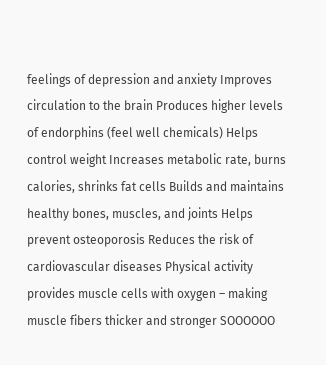feelings of depression and anxiety Improves circulation to the brain Produces higher levels of endorphins (feel well chemicals) Helps control weight Increases metabolic rate, burns calories, shrinks fat cells Builds and maintains healthy bones, muscles, and joints Helps prevent osteoporosis Reduces the risk of cardiovascular diseases Physical activity provides muscle cells with oxygen – making muscle fibers thicker and stronger SOOOOOO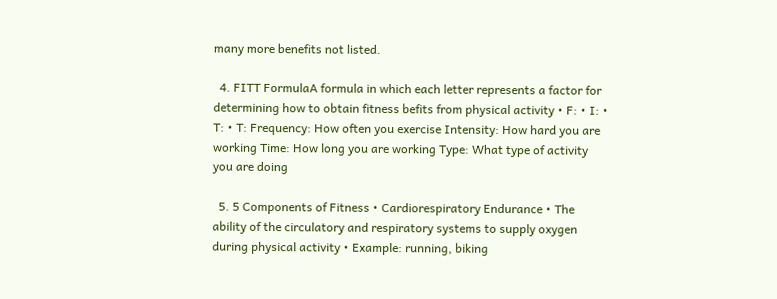many more benefits not listed.

  4. FITT FormulaA formula in which each letter represents a factor for determining how to obtain fitness befits from physical activity • F: • I: • T: • T: Frequency: How often you exercise Intensity: How hard you are working Time: How long you are working Type: What type of activity you are doing

  5. 5 Components of Fitness • Cardiorespiratory Endurance • The ability of the circulatory and respiratory systems to supply oxygen during physical activity • Example: running, biking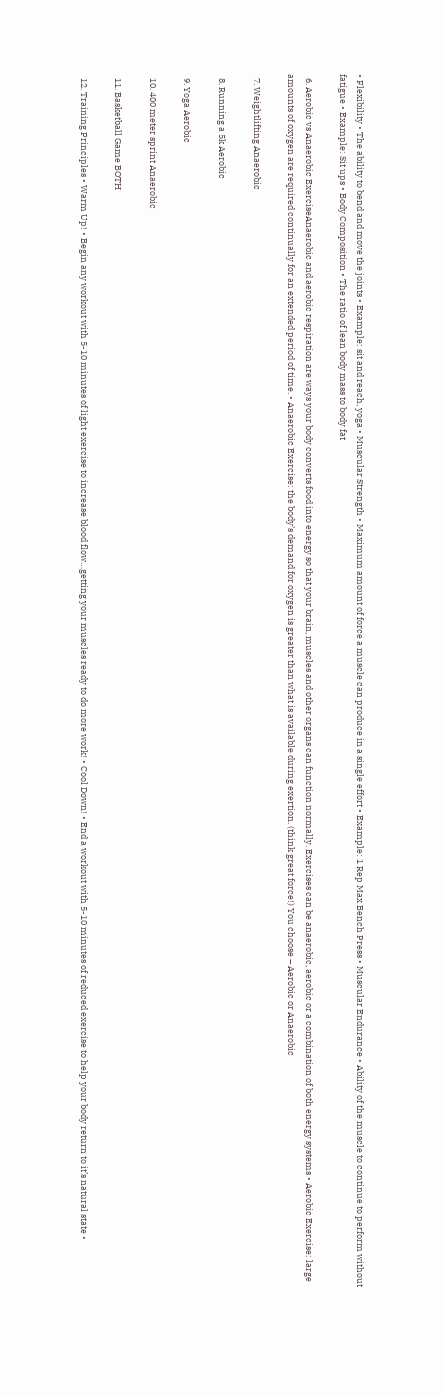• Flexibility • The ability to bend and move the joints • Example: sit and reach, yoga • Muscular Strength • Maximum amount of force a muscle can produce in a single effort • Example: 1 Rep Max Bench Press • Muscular Endurance • Ability of the muscle to continue to perform without fatigue • Example: Sit ups • Body Composition • The ratio of lean body mass to body fat

  6. Aerobic vs Anaerobic ExerciseAnaerobic and aerobic respiration are ways your body converts food into energy so that your brain, muscles and other organs can function normally. Exercises can be anaerobic, aerobic or a combination of both energy systems • Aerobic Exercise: large amounts of oxygen are required continually for an extended period of time. • Anaerobic Exercise: the body’s demand for oxygen is greater than what is available during exertion. (think great force!) You choose – Aerobic or Anaerobic

  7. Weightlifting Anaerobic

  8. Running a 5k Aerobic

  9. Yoga Aerobic

  10. 400 meter sprint Anaerobic

  11. Basketball Game BOTH

  12. Training Principles • Warm Up! • Begin any workout with 5-10 minutes of light exercise to increase blood flow…getting your muscles ready to do more work! • Cool Down! • End a workout with 5-10 minutes of reduced exercise to help your body return to it’s natural state •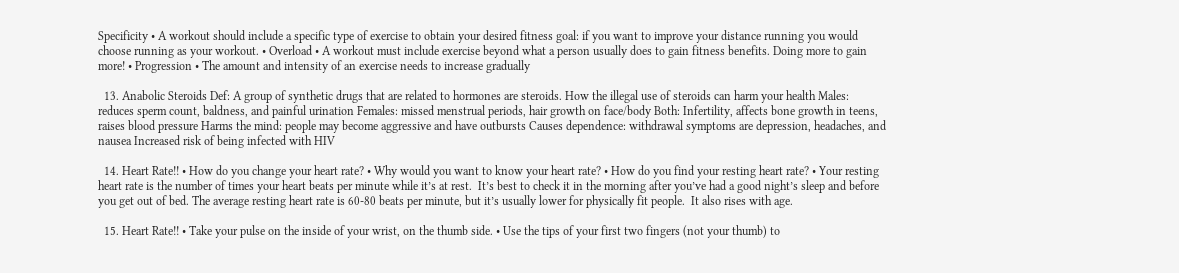Specificity • A workout should include a specific type of exercise to obtain your desired fitness goal: if you want to improve your distance running you would choose running as your workout. • Overload • A workout must include exercise beyond what a person usually does to gain fitness benefits. Doing more to gain more! • Progression • The amount and intensity of an exercise needs to increase gradually

  13. Anabolic Steroids Def: A group of synthetic drugs that are related to hormones are steroids. How the illegal use of steroids can harm your health Males: reduces sperm count, baldness, and painful urination Females: missed menstrual periods, hair growth on face/body Both: Infertility, affects bone growth in teens, raises blood pressure Harms the mind: people may become aggressive and have outbursts Causes dependence: withdrawal symptoms are depression, headaches, and nausea Increased risk of being infected with HIV

  14. Heart Rate!! • How do you change your heart rate? • Why would you want to know your heart rate? • How do you find your resting heart rate? • Your resting heart rate is the number of times your heart beats per minute while it’s at rest.  It’s best to check it in the morning after you’ve had a good night’s sleep and before you get out of bed. The average resting heart rate is 60-80 beats per minute, but it’s usually lower for physically fit people.  It also rises with age.

  15. Heart Rate!! • Take your pulse on the inside of your wrist, on the thumb side. • Use the tips of your first two fingers (not your thumb) to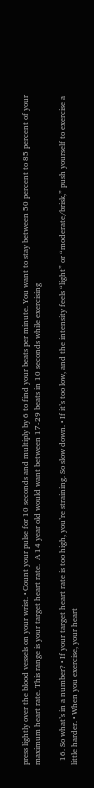press lightly over the blood vessels on your wrist. • Count your pulse for 10 seconds and multiply by 6 to find your beats per minute. You want to stay between 50 percent to 85 percent of your maximum heart rate. This range is your target heart rate.  A 14 year old would want between 17-29 beats in 10 seconds while exercising

  16. So what’s in a number? • If your target heart rate is too high, you’re straining. So slow down. • If it’s too low, and the intensity feels “light” or “moderate/brisk,” push yourself to exercise a little harder. • When you exercise, your heart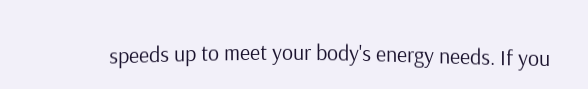speeds up to meet your body's energy needs. If you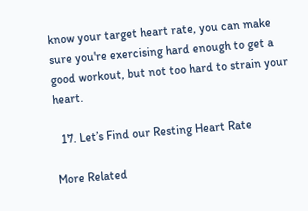know your target heart rate, you can make sure you're exercising hard enough to get a good workout, but not too hard to strain your heart.

  17. Let’s Find our Resting Heart Rate

More Related